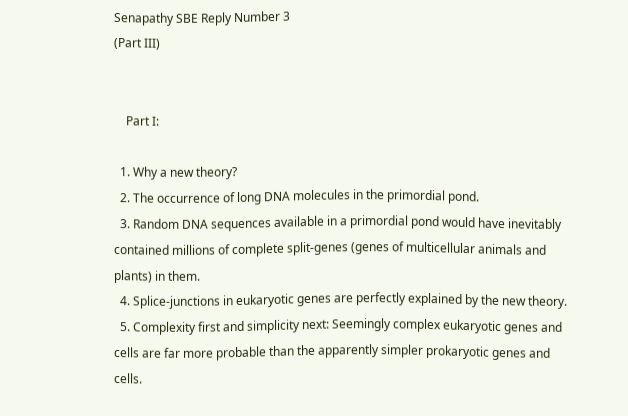Senapathy SBE Reply Number 3
(Part III)


    Part I:

  1. Why a new theory?
  2. The occurrence of long DNA molecules in the primordial pond.
  3. Random DNA sequences available in a primordial pond would have inevitably contained millions of complete split-genes (genes of multicellular animals and plants) in them.
  4. Splice-junctions in eukaryotic genes are perfectly explained by the new theory.
  5. Complexity first and simplicity next: Seemingly complex eukaryotic genes and cells are far more probable than the apparently simpler prokaryotic genes and cells.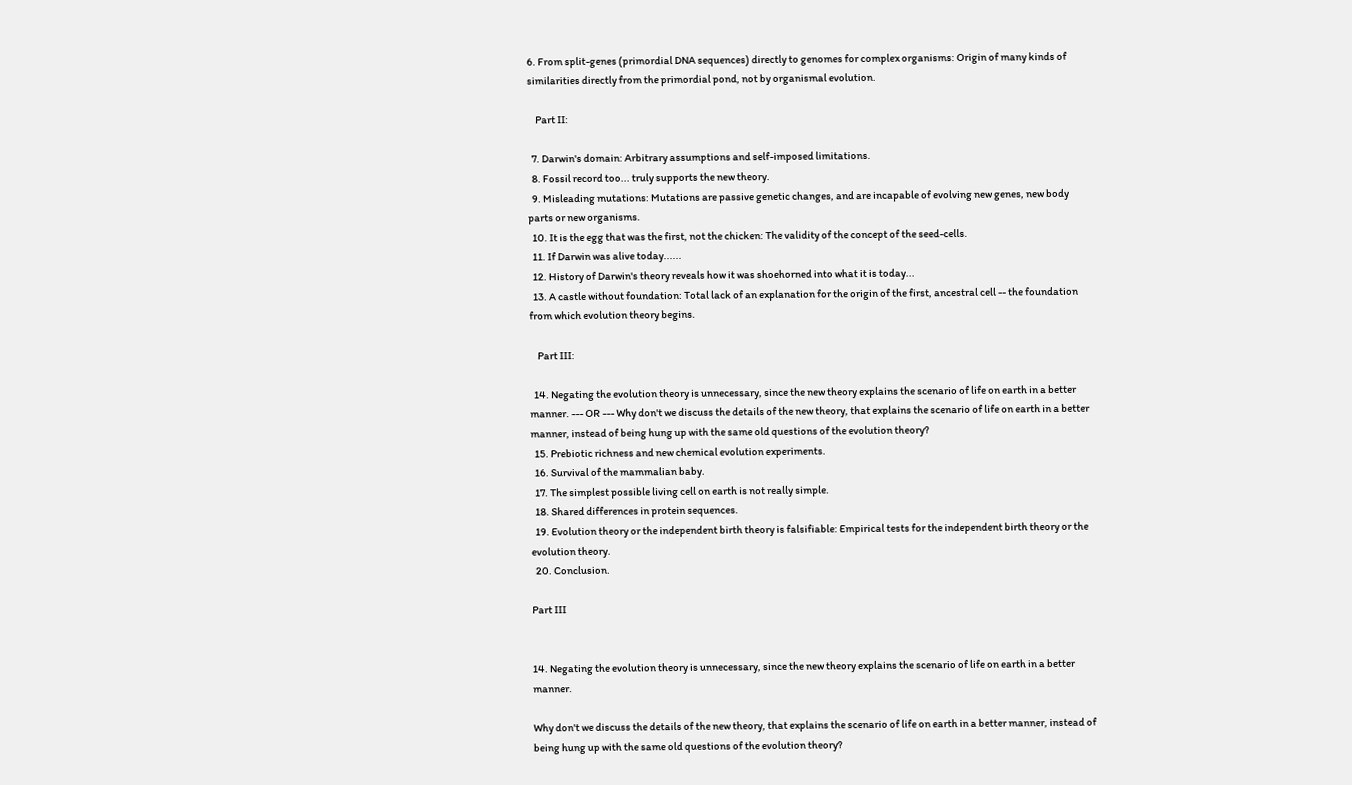6. From split-genes (primordial DNA sequences) directly to genomes for complex organisms: Origin of many kinds of similarities directly from the primordial pond, not by organismal evolution.

    Part II:

  7. Darwin's domain: Arbitrary assumptions and self-imposed limitations.
  8. Fossil record too... truly supports the new theory.
  9. Misleading mutations: Mutations are passive genetic changes, and are incapable of evolving new genes, new body parts or new organisms.
  10. It is the egg that was the first, not the chicken: The validity of the concept of the seed-cells.
  11. If Darwin was alive today......
  12. History of Darwin's theory reveals how it was shoehorned into what it is today...
  13. A castle without foundation: Total lack of an explanation for the origin of the first, ancestral cell -- the foundation from which evolution theory begins.

    Part III:

  14. Negating the evolution theory is unnecessary, since the new theory explains the scenario of life on earth in a better manner. --- OR --- Why don't we discuss the details of the new theory, that explains the scenario of life on earth in a better manner, instead of being hung up with the same old questions of the evolution theory?
  15. Prebiotic richness and new chemical evolution experiments.
  16. Survival of the mammalian baby.
  17. The simplest possible living cell on earth is not really simple.
  18. Shared differences in protein sequences.
  19. Evolution theory or the independent birth theory is falsifiable: Empirical tests for the independent birth theory or the evolution theory.
  20. Conclusion.

Part III


14. Negating the evolution theory is unnecessary, since the new theory explains the scenario of life on earth in a better manner.

Why don't we discuss the details of the new theory, that explains the scenario of life on earth in a better manner, instead of being hung up with the same old questions of the evolution theory?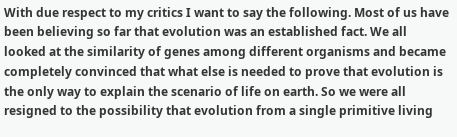With due respect to my critics I want to say the following. Most of us have been believing so far that evolution was an established fact. We all looked at the similarity of genes among different organisms and became completely convinced that what else is needed to prove that evolution is the only way to explain the scenario of life on earth. So we were all resigned to the possibility that evolution from a single primitive living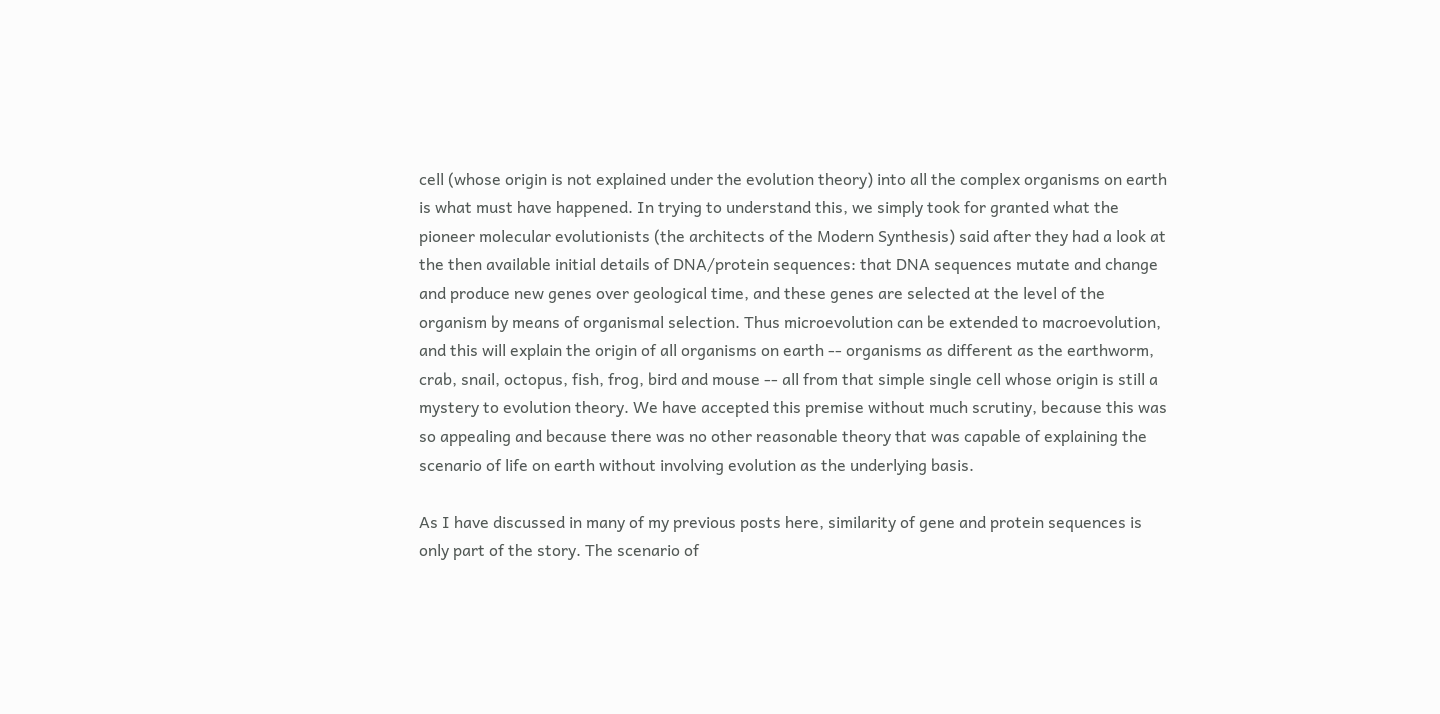cell (whose origin is not explained under the evolution theory) into all the complex organisms on earth is what must have happened. In trying to understand this, we simply took for granted what the pioneer molecular evolutionists (the architects of the Modern Synthesis) said after they had a look at the then available initial details of DNA/protein sequences: that DNA sequences mutate and change and produce new genes over geological time, and these genes are selected at the level of the organism by means of organismal selection. Thus microevolution can be extended to macroevolution, and this will explain the origin of all organisms on earth -- organisms as different as the earthworm, crab, snail, octopus, fish, frog, bird and mouse -- all from that simple single cell whose origin is still a mystery to evolution theory. We have accepted this premise without much scrutiny, because this was so appealing and because there was no other reasonable theory that was capable of explaining the scenario of life on earth without involving evolution as the underlying basis.

As I have discussed in many of my previous posts here, similarity of gene and protein sequences is only part of the story. The scenario of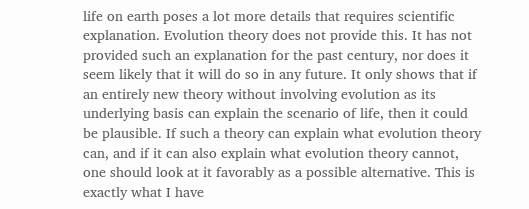life on earth poses a lot more details that requires scientific explanation. Evolution theory does not provide this. It has not provided such an explanation for the past century, nor does it seem likely that it will do so in any future. It only shows that if an entirely new theory without involving evolution as its underlying basis can explain the scenario of life, then it could be plausible. If such a theory can explain what evolution theory can, and if it can also explain what evolution theory cannot, one should look at it favorably as a possible alternative. This is exactly what I have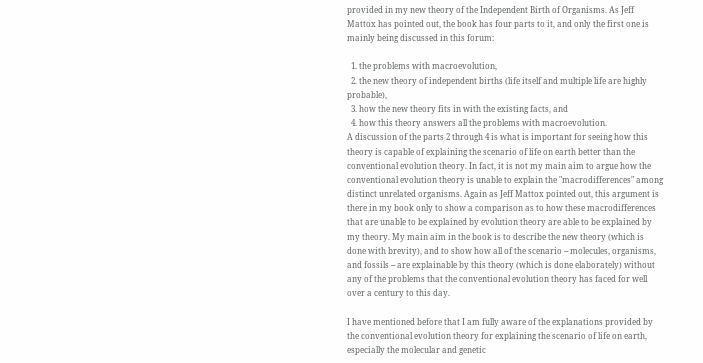provided in my new theory of the Independent Birth of Organisms. As Jeff Mattox has pointed out, the book has four parts to it, and only the first one is mainly being discussed in this forum:

  1. the problems with macroevolution,
  2. the new theory of independent births (life itself and multiple life are highly probable),
  3. how the new theory fits in with the existing facts, and
  4. how this theory answers all the problems with macroevolution.
A discussion of the parts 2 through 4 is what is important for seeing how this theory is capable of explaining the scenario of life on earth better than the conventional evolution theory. In fact, it is not my main aim to argue how the conventional evolution theory is unable to explain the "macrodifferences" among distinct unrelated organisms. Again as Jeff Mattox pointed out, this argument is there in my book only to show a comparison as to how these macrodifferences that are unable to be explained by evolution theory are able to be explained by my theory. My main aim in the book is to describe the new theory (which is done with brevity), and to show how all of the scenario -- molecules, organisms, and fossils -- are explainable by this theory (which is done elaborately) without any of the problems that the conventional evolution theory has faced for well over a century to this day.

I have mentioned before that I am fully aware of the explanations provided by the conventional evolution theory for explaining the scenario of life on earth, especially the molecular and genetic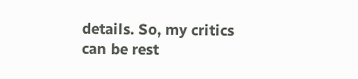details. So, my critics can be rest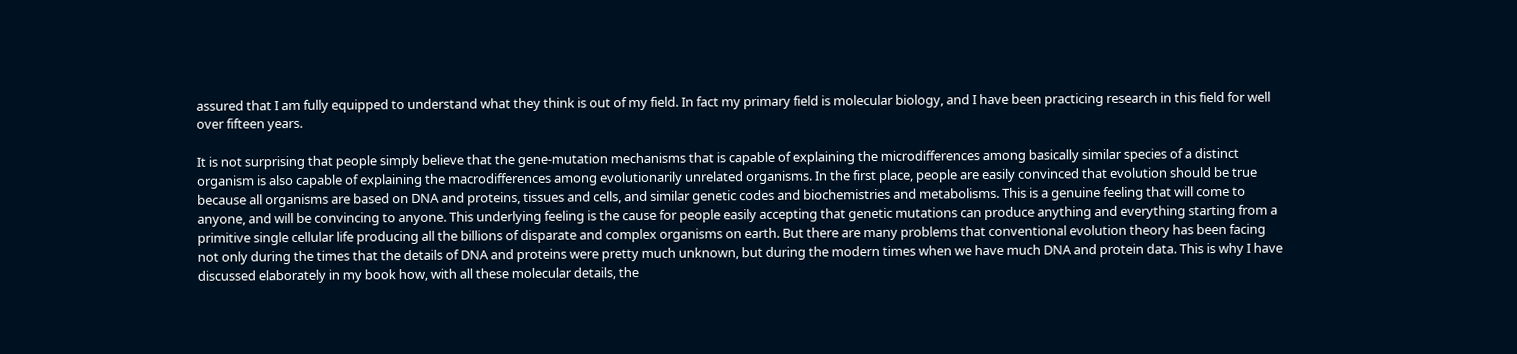assured that I am fully equipped to understand what they think is out of my field. In fact my primary field is molecular biology, and I have been practicing research in this field for well over fifteen years.

It is not surprising that people simply believe that the gene-mutation mechanisms that is capable of explaining the microdifferences among basically similar species of a distinct organism is also capable of explaining the macrodifferences among evolutionarily unrelated organisms. In the first place, people are easily convinced that evolution should be true because all organisms are based on DNA and proteins, tissues and cells, and similar genetic codes and biochemistries and metabolisms. This is a genuine feeling that will come to anyone, and will be convincing to anyone. This underlying feeling is the cause for people easily accepting that genetic mutations can produce anything and everything starting from a primitive single cellular life producing all the billions of disparate and complex organisms on earth. But there are many problems that conventional evolution theory has been facing not only during the times that the details of DNA and proteins were pretty much unknown, but during the modern times when we have much DNA and protein data. This is why I have discussed elaborately in my book how, with all these molecular details, the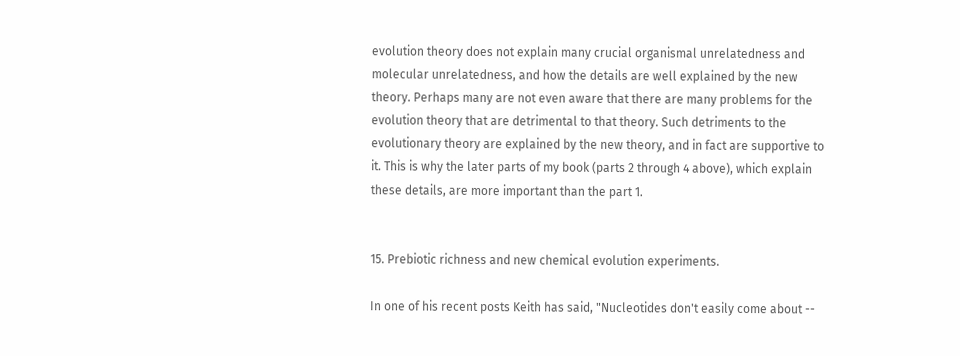evolution theory does not explain many crucial organismal unrelatedness and molecular unrelatedness, and how the details are well explained by the new theory. Perhaps many are not even aware that there are many problems for the evolution theory that are detrimental to that theory. Such detriments to the evolutionary theory are explained by the new theory, and in fact are supportive to it. This is why the later parts of my book (parts 2 through 4 above), which explain these details, are more important than the part 1.


15. Prebiotic richness and new chemical evolution experiments.

In one of his recent posts Keith has said, "Nucleotides don't easily come about --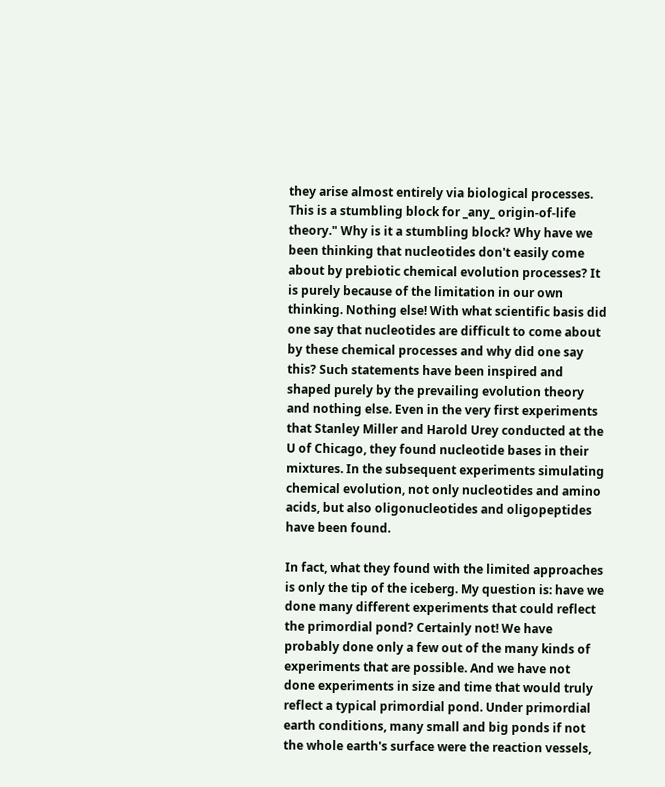they arise almost entirely via biological processes. This is a stumbling block for _any_ origin-of-life theory." Why is it a stumbling block? Why have we been thinking that nucleotides don't easily come about by prebiotic chemical evolution processes? It is purely because of the limitation in our own thinking. Nothing else! With what scientific basis did one say that nucleotides are difficult to come about by these chemical processes and why did one say this? Such statements have been inspired and shaped purely by the prevailing evolution theory and nothing else. Even in the very first experiments that Stanley Miller and Harold Urey conducted at the U of Chicago, they found nucleotide bases in their mixtures. In the subsequent experiments simulating chemical evolution, not only nucleotides and amino acids, but also oligonucleotides and oligopeptides have been found.

In fact, what they found with the limited approaches is only the tip of the iceberg. My question is: have we done many different experiments that could reflect the primordial pond? Certainly not! We have probably done only a few out of the many kinds of experiments that are possible. And we have not done experiments in size and time that would truly reflect a typical primordial pond. Under primordial earth conditions, many small and big ponds if not the whole earth's surface were the reaction vessels,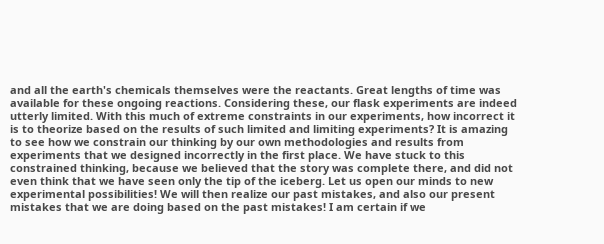and all the earth's chemicals themselves were the reactants. Great lengths of time was available for these ongoing reactions. Considering these, our flask experiments are indeed utterly limited. With this much of extreme constraints in our experiments, how incorrect it is to theorize based on the results of such limited and limiting experiments? It is amazing to see how we constrain our thinking by our own methodologies and results from experiments that we designed incorrectly in the first place. We have stuck to this constrained thinking, because we believed that the story was complete there, and did not even think that we have seen only the tip of the iceberg. Let us open our minds to new experimental possibilities! We will then realize our past mistakes, and also our present mistakes that we are doing based on the past mistakes! I am certain if we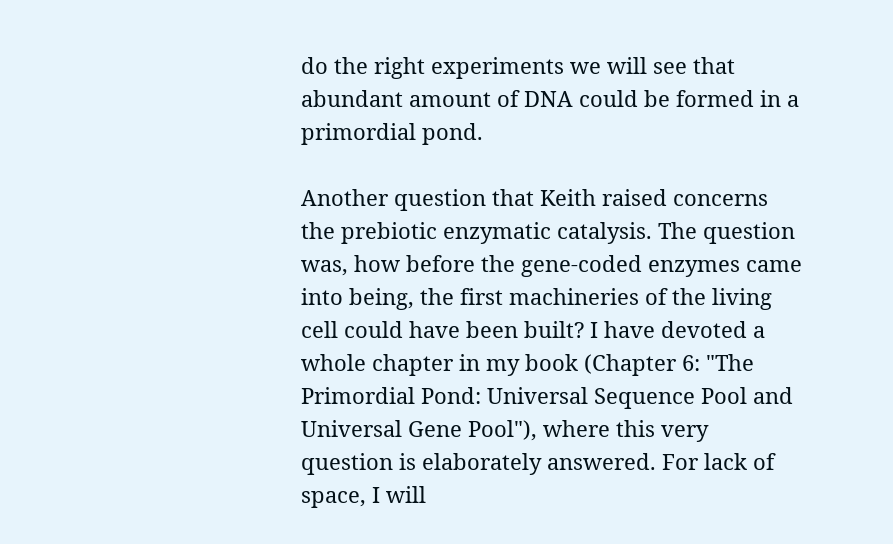do the right experiments we will see that abundant amount of DNA could be formed in a primordial pond.

Another question that Keith raised concerns the prebiotic enzymatic catalysis. The question was, how before the gene-coded enzymes came into being, the first machineries of the living cell could have been built? I have devoted a whole chapter in my book (Chapter 6: "The Primordial Pond: Universal Sequence Pool and Universal Gene Pool"), where this very question is elaborately answered. For lack of space, I will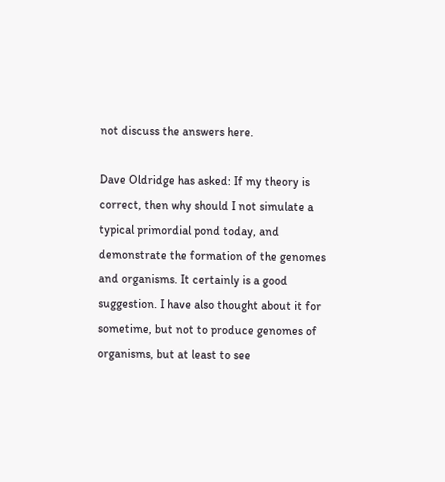not discuss the answers here.

Dave Oldridge has asked: If my theory is correct, then why should I not simulate a typical primordial pond today, and demonstrate the formation of the genomes and organisms. It certainly is a good suggestion. I have also thought about it for sometime, but not to produce genomes of organisms, but at least to see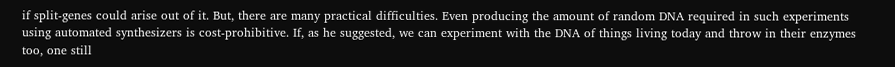if split-genes could arise out of it. But, there are many practical difficulties. Even producing the amount of random DNA required in such experiments using automated synthesizers is cost-prohibitive. If, as he suggested, we can experiment with the DNA of things living today and throw in their enzymes too, one still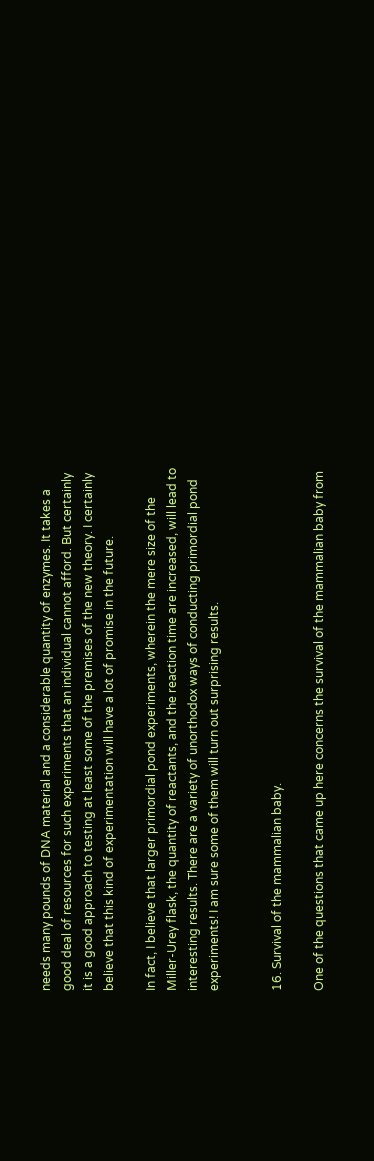needs many pounds of DNA material and a considerable quantity of enzymes. It takes a good deal of resources for such experiments that an individual cannot afford. But certainly it is a good approach to testing at least some of the premises of the new theory. I certainly believe that this kind of experimentation will have a lot of promise in the future.

In fact, I believe that larger primordial pond experiments, wherein the mere size of the Miller-Urey flask, the quantity of reactants, and the reaction time are increased, will lead to interesting results. There are a variety of unorthodox ways of conducting primordial pond experiments! I am sure some of them will turn out surprising results.


16. Survival of the mammalian baby.

One of the questions that came up here concerns the survival of the mammalian baby from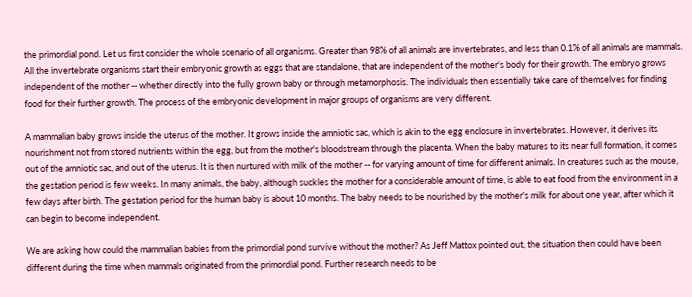the primordial pond. Let us first consider the whole scenario of all organisms. Greater than 98% of all animals are invertebrates, and less than 0.1% of all animals are mammals. All the invertebrate organisms start their embryonic growth as eggs that are standalone, that are independent of the mother's body for their growth. The embryo grows independent of the mother -- whether directly into the fully grown baby or through metamorphosis. The individuals then essentially take care of themselves for finding food for their further growth. The process of the embryonic development in major groups of organisms are very different.

A mammalian baby grows inside the uterus of the mother. It grows inside the amniotic sac, which is akin to the egg enclosure in invertebrates. However, it derives its nourishment not from stored nutrients within the egg, but from the mother's bloodstream through the placenta. When the baby matures to its near full formation, it comes out of the amniotic sac, and out of the uterus. It is then nurtured with milk of the mother -- for varying amount of time for different animals. In creatures such as the mouse, the gestation period is few weeks. In many animals, the baby, although suckles the mother for a considerable amount of time, is able to eat food from the environment in a few days after birth. The gestation period for the human baby is about 10 months. The baby needs to be nourished by the mother's milk for about one year, after which it can begin to become independent.

We are asking how could the mammalian babies from the primordial pond survive without the mother? As Jeff Mattox pointed out, the situation then could have been different during the time when mammals originated from the primordial pond. Further research needs to be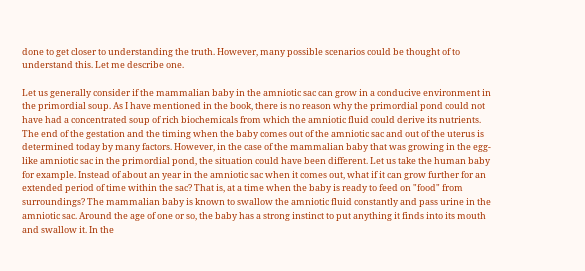done to get closer to understanding the truth. However, many possible scenarios could be thought of to understand this. Let me describe one.

Let us generally consider if the mammalian baby in the amniotic sac can grow in a conducive environment in the primordial soup. As I have mentioned in the book, there is no reason why the primordial pond could not have had a concentrated soup of rich biochemicals from which the amniotic fluid could derive its nutrients. The end of the gestation and the timing when the baby comes out of the amniotic sac and out of the uterus is determined today by many factors. However, in the case of the mammalian baby that was growing in the egg-like amniotic sac in the primordial pond, the situation could have been different. Let us take the human baby for example. Instead of about an year in the amniotic sac when it comes out, what if it can grow further for an extended period of time within the sac? That is, at a time when the baby is ready to feed on "food" from surroundings? The mammalian baby is known to swallow the amniotic fluid constantly and pass urine in the amniotic sac. Around the age of one or so, the baby has a strong instinct to put anything it finds into its mouth and swallow it. In the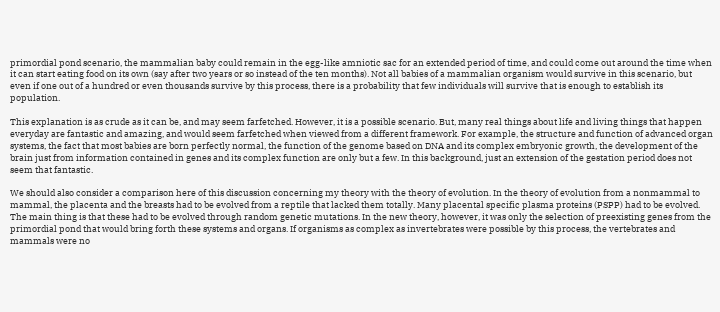primordial pond scenario, the mammalian baby could remain in the egg-like amniotic sac for an extended period of time, and could come out around the time when it can start eating food on its own (say after two years or so instead of the ten months). Not all babies of a mammalian organism would survive in this scenario, but even if one out of a hundred or even thousands survive by this process, there is a probability that few individuals will survive that is enough to establish its population.

This explanation is as crude as it can be, and may seem farfetched. However, it is a possible scenario. But, many real things about life and living things that happen everyday are fantastic and amazing, and would seem farfetched when viewed from a different framework. For example, the structure and function of advanced organ systems, the fact that most babies are born perfectly normal, the function of the genome based on DNA and its complex embryonic growth, the development of the brain just from information contained in genes and its complex function are only but a few. In this background, just an extension of the gestation period does not seem that fantastic.

We should also consider a comparison here of this discussion concerning my theory with the theory of evolution. In the theory of evolution from a nonmammal to mammal, the placenta and the breasts had to be evolved from a reptile that lacked them totally. Many placental specific plasma proteins (PSPP) had to be evolved. The main thing is that these had to be evolved through random genetic mutations. In the new theory, however, it was only the selection of preexisting genes from the primordial pond that would bring forth these systems and organs. If organisms as complex as invertebrates were possible by this process, the vertebrates and mammals were no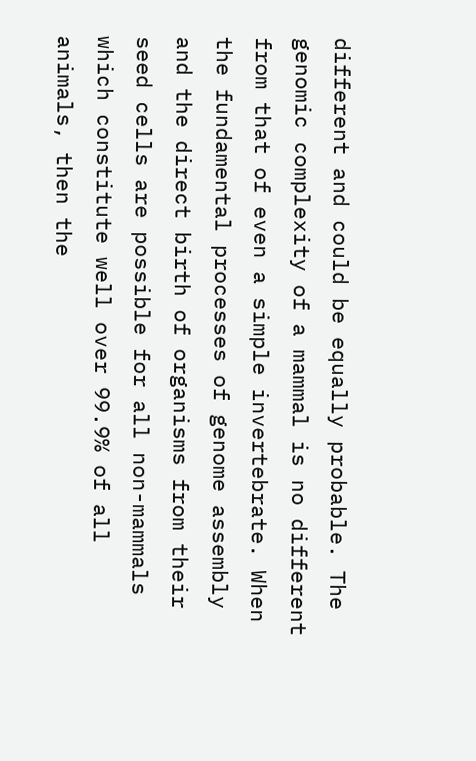different and could be equally probable. The genomic complexity of a mammal is no different from that of even a simple invertebrate. When the fundamental processes of genome assembly and the direct birth of organisms from their seed cells are possible for all non-mammals which constitute well over 99.9% of all animals, then the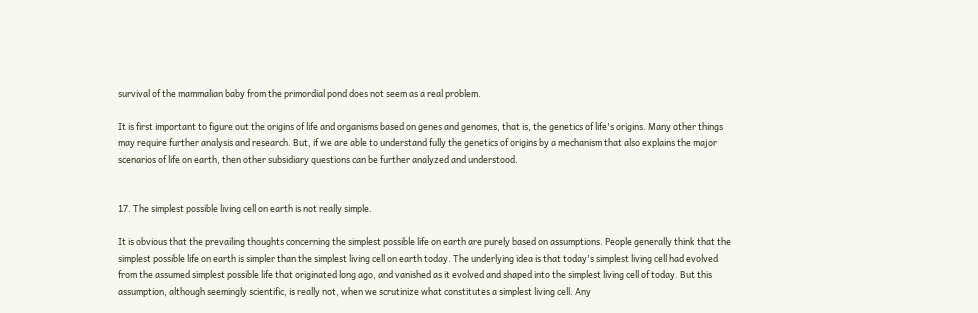survival of the mammalian baby from the primordial pond does not seem as a real problem.

It is first important to figure out the origins of life and organisms based on genes and genomes, that is, the genetics of life's origins. Many other things may require further analysis and research. But, if we are able to understand fully the genetics of origins by a mechanism that also explains the major scenarios of life on earth, then other subsidiary questions can be further analyzed and understood.


17. The simplest possible living cell on earth is not really simple.

It is obvious that the prevailing thoughts concerning the simplest possible life on earth are purely based on assumptions. People generally think that the simplest possible life on earth is simpler than the simplest living cell on earth today. The underlying idea is that today's simplest living cell had evolved from the assumed simplest possible life that originated long ago, and vanished as it evolved and shaped into the simplest living cell of today. But this assumption, although seemingly scientific, is really not, when we scrutinize what constitutes a simplest living cell. Any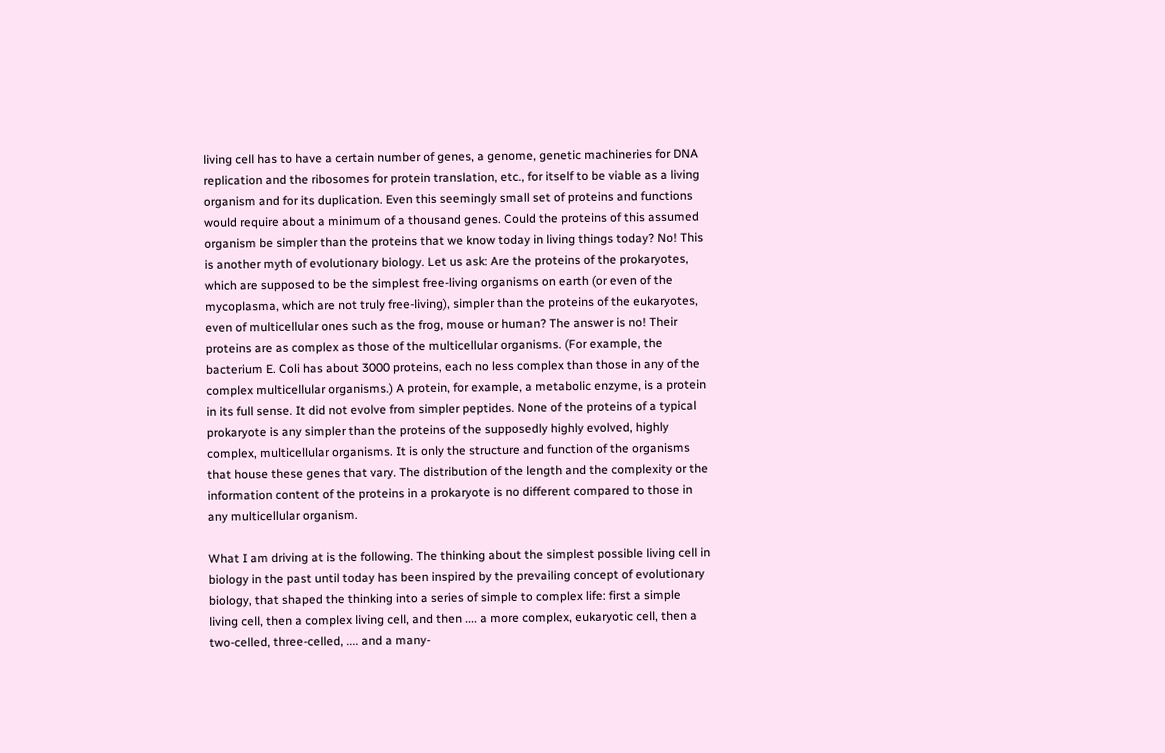living cell has to have a certain number of genes, a genome, genetic machineries for DNA replication and the ribosomes for protein translation, etc., for itself to be viable as a living organism and for its duplication. Even this seemingly small set of proteins and functions would require about a minimum of a thousand genes. Could the proteins of this assumed organism be simpler than the proteins that we know today in living things today? No! This is another myth of evolutionary biology. Let us ask: Are the proteins of the prokaryotes, which are supposed to be the simplest free-living organisms on earth (or even of the mycoplasma, which are not truly free-living), simpler than the proteins of the eukaryotes, even of multicellular ones such as the frog, mouse or human? The answer is no! Their proteins are as complex as those of the multicellular organisms. (For example, the bacterium E. Coli has about 3000 proteins, each no less complex than those in any of the complex multicellular organisms.) A protein, for example, a metabolic enzyme, is a protein in its full sense. It did not evolve from simpler peptides. None of the proteins of a typical prokaryote is any simpler than the proteins of the supposedly highly evolved, highly complex, multicellular organisms. It is only the structure and function of the organisms that house these genes that vary. The distribution of the length and the complexity or the information content of the proteins in a prokaryote is no different compared to those in any multicellular organism.

What I am driving at is the following. The thinking about the simplest possible living cell in biology in the past until today has been inspired by the prevailing concept of evolutionary biology, that shaped the thinking into a series of simple to complex life: first a simple living cell, then a complex living cell, and then .... a more complex, eukaryotic cell, then a two-celled, three-celled, .... and a many-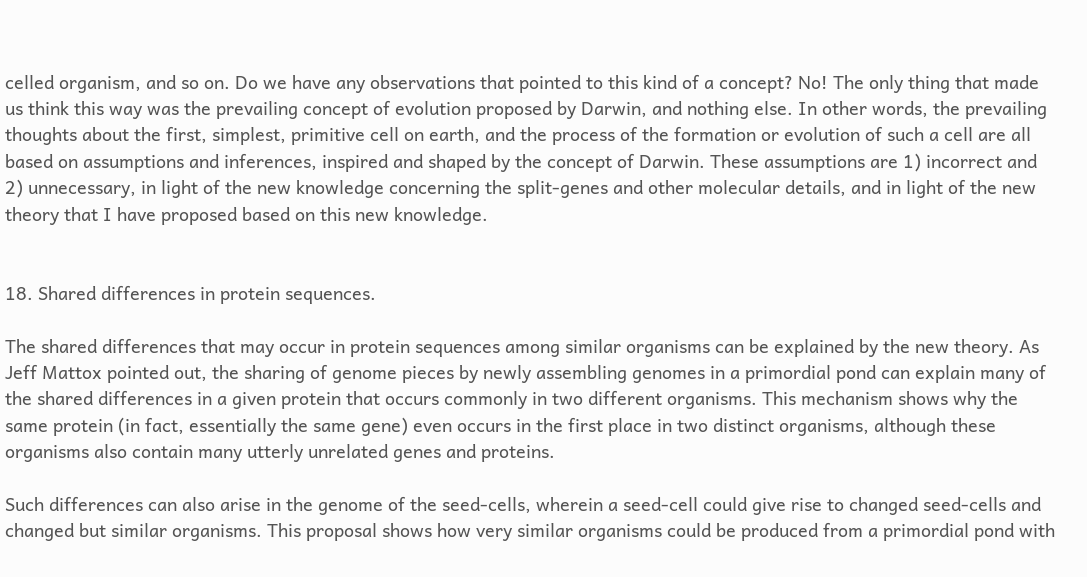celled organism, and so on. Do we have any observations that pointed to this kind of a concept? No! The only thing that made us think this way was the prevailing concept of evolution proposed by Darwin, and nothing else. In other words, the prevailing thoughts about the first, simplest, primitive cell on earth, and the process of the formation or evolution of such a cell are all based on assumptions and inferences, inspired and shaped by the concept of Darwin. These assumptions are 1) incorrect and 2) unnecessary, in light of the new knowledge concerning the split-genes and other molecular details, and in light of the new theory that I have proposed based on this new knowledge.


18. Shared differences in protein sequences.

The shared differences that may occur in protein sequences among similar organisms can be explained by the new theory. As Jeff Mattox pointed out, the sharing of genome pieces by newly assembling genomes in a primordial pond can explain many of the shared differences in a given protein that occurs commonly in two different organisms. This mechanism shows why the same protein (in fact, essentially the same gene) even occurs in the first place in two distinct organisms, although these organisms also contain many utterly unrelated genes and proteins.

Such differences can also arise in the genome of the seed-cells, wherein a seed-cell could give rise to changed seed-cells and changed but similar organisms. This proposal shows how very similar organisms could be produced from a primordial pond with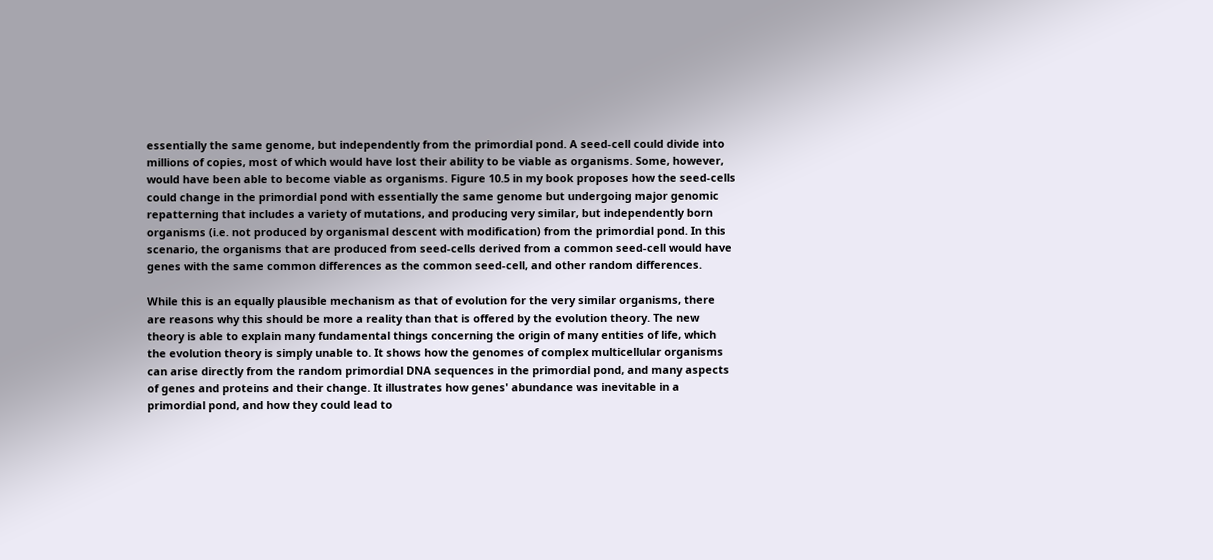essentially the same genome, but independently from the primordial pond. A seed-cell could divide into millions of copies, most of which would have lost their ability to be viable as organisms. Some, however, would have been able to become viable as organisms. Figure 10.5 in my book proposes how the seed-cells could change in the primordial pond with essentially the same genome but undergoing major genomic repatterning that includes a variety of mutations, and producing very similar, but independently born organisms (i.e. not produced by organismal descent with modification) from the primordial pond. In this scenario, the organisms that are produced from seed-cells derived from a common seed-cell would have genes with the same common differences as the common seed-cell, and other random differences.

While this is an equally plausible mechanism as that of evolution for the very similar organisms, there are reasons why this should be more a reality than that is offered by the evolution theory. The new theory is able to explain many fundamental things concerning the origin of many entities of life, which the evolution theory is simply unable to. It shows how the genomes of complex multicellular organisms can arise directly from the random primordial DNA sequences in the primordial pond, and many aspects of genes and proteins and their change. It illustrates how genes' abundance was inevitable in a primordial pond, and how they could lead to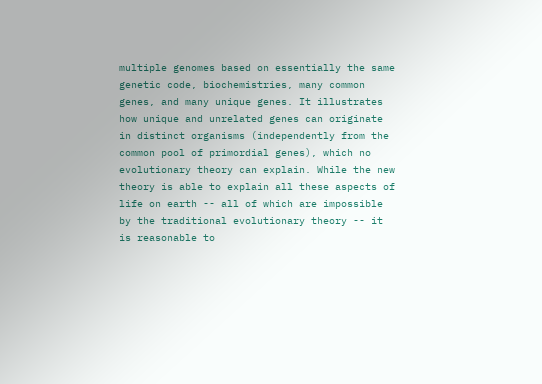multiple genomes based on essentially the same genetic code, biochemistries, many common genes, and many unique genes. It illustrates how unique and unrelated genes can originate in distinct organisms (independently from the common pool of primordial genes), which no evolutionary theory can explain. While the new theory is able to explain all these aspects of life on earth -- all of which are impossible by the traditional evolutionary theory -- it is reasonable to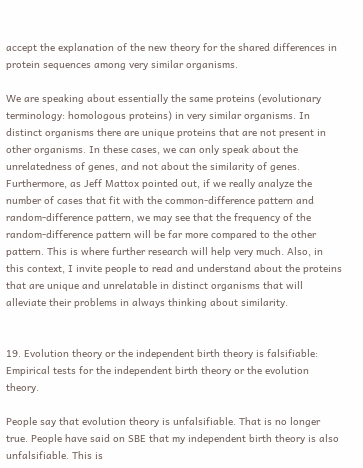accept the explanation of the new theory for the shared differences in protein sequences among very similar organisms.

We are speaking about essentially the same proteins (evolutionary terminology: homologous proteins) in very similar organisms. In distinct organisms there are unique proteins that are not present in other organisms. In these cases, we can only speak about the unrelatedness of genes, and not about the similarity of genes. Furthermore, as Jeff Mattox pointed out, if we really analyze the number of cases that fit with the common-difference pattern and random-difference pattern, we may see that the frequency of the random-difference pattern will be far more compared to the other pattern. This is where further research will help very much. Also, in this context, I invite people to read and understand about the proteins that are unique and unrelatable in distinct organisms that will alleviate their problems in always thinking about similarity.


19. Evolution theory or the independent birth theory is falsifiable: Empirical tests for the independent birth theory or the evolution theory.

People say that evolution theory is unfalsifiable. That is no longer true. People have said on SBE that my independent birth theory is also unfalsifiable. This is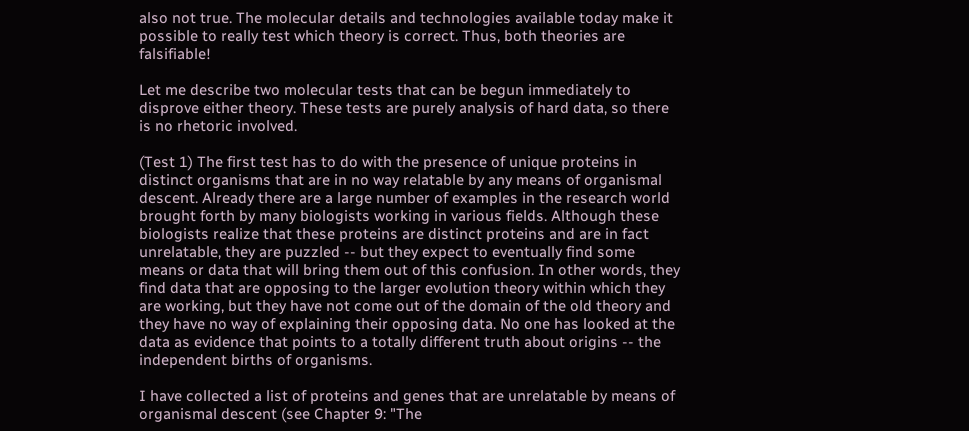also not true. The molecular details and technologies available today make it possible to really test which theory is correct. Thus, both theories are falsifiable!

Let me describe two molecular tests that can be begun immediately to disprove either theory. These tests are purely analysis of hard data, so there is no rhetoric involved.

(Test 1) The first test has to do with the presence of unique proteins in distinct organisms that are in no way relatable by any means of organismal descent. Already there are a large number of examples in the research world brought forth by many biologists working in various fields. Although these biologists realize that these proteins are distinct proteins and are in fact unrelatable, they are puzzled -- but they expect to eventually find some means or data that will bring them out of this confusion. In other words, they find data that are opposing to the larger evolution theory within which they are working, but they have not come out of the domain of the old theory and they have no way of explaining their opposing data. No one has looked at the data as evidence that points to a totally different truth about origins -- the independent births of organisms.

I have collected a list of proteins and genes that are unrelatable by means of organismal descent (see Chapter 9: "The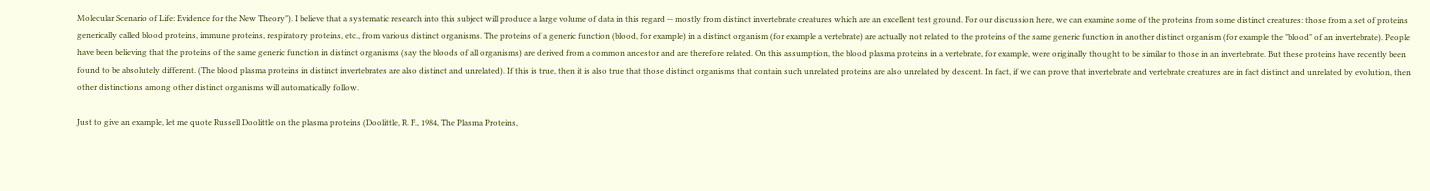Molecular Scenario of Life: Evidence for the New Theory"). I believe that a systematic research into this subject will produce a large volume of data in this regard -- mostly from distinct invertebrate creatures which are an excellent test ground. For our discussion here, we can examine some of the proteins from some distinct creatures: those from a set of proteins generically called blood proteins, immune proteins, respiratory proteins, etc., from various distinct organisms. The proteins of a generic function (blood, for example) in a distinct organism (for example a vertebrate) are actually not related to the proteins of the same generic function in another distinct organism (for example the "blood" of an invertebrate). People have been believing that the proteins of the same generic function in distinct organisms (say the bloods of all organisms) are derived from a common ancestor and are therefore related. On this assumption, the blood plasma proteins in a vertebrate, for example, were originally thought to be similar to those in an invertebrate. But these proteins have recently been found to be absolutely different. (The blood plasma proteins in distinct invertebrates are also distinct and unrelated). If this is true, then it is also true that those distinct organisms that contain such unrelated proteins are also unrelated by descent. In fact, if we can prove that invertebrate and vertebrate creatures are in fact distinct and unrelated by evolution, then other distinctions among other distinct organisms will automatically follow.

Just to give an example, let me quote Russell Doolittle on the plasma proteins (Doolittle, R. F., 1984, The Plasma Proteins,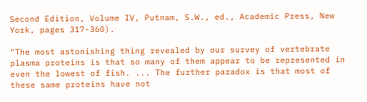Second Edition, Volume IV, Putnam, S.W., ed., Academic Press, New York, pages 317-360).

"The most astonishing thing revealed by our survey of vertebrate plasma proteins is that so many of them appear to be represented in even the lowest of fish. ... The further paradox is that most of these same proteins have not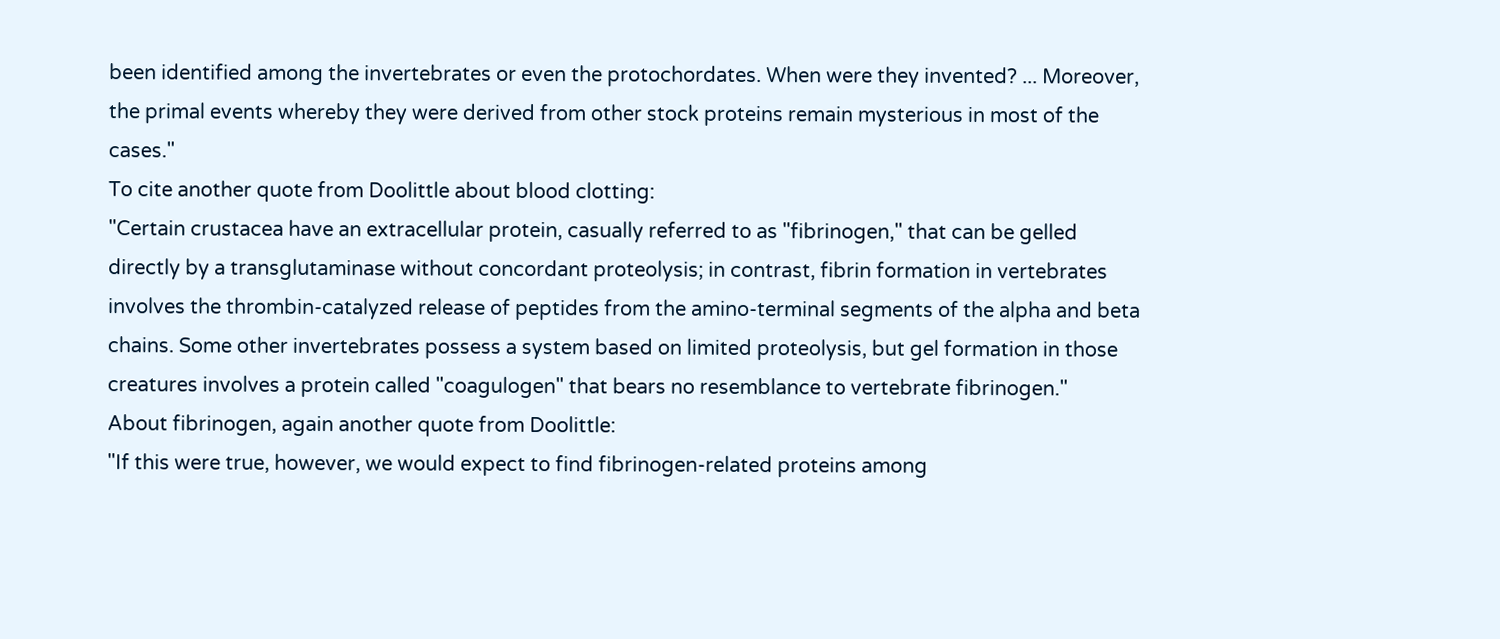been identified among the invertebrates or even the protochordates. When were they invented? ... Moreover, the primal events whereby they were derived from other stock proteins remain mysterious in most of the cases."
To cite another quote from Doolittle about blood clotting:
"Certain crustacea have an extracellular protein, casually referred to as "fibrinogen," that can be gelled directly by a transglutaminase without concordant proteolysis; in contrast, fibrin formation in vertebrates involves the thrombin-catalyzed release of peptides from the amino-terminal segments of the alpha and beta chains. Some other invertebrates possess a system based on limited proteolysis, but gel formation in those creatures involves a protein called "coagulogen" that bears no resemblance to vertebrate fibrinogen."
About fibrinogen, again another quote from Doolittle:
"If this were true, however, we would expect to find fibrinogen-related proteins among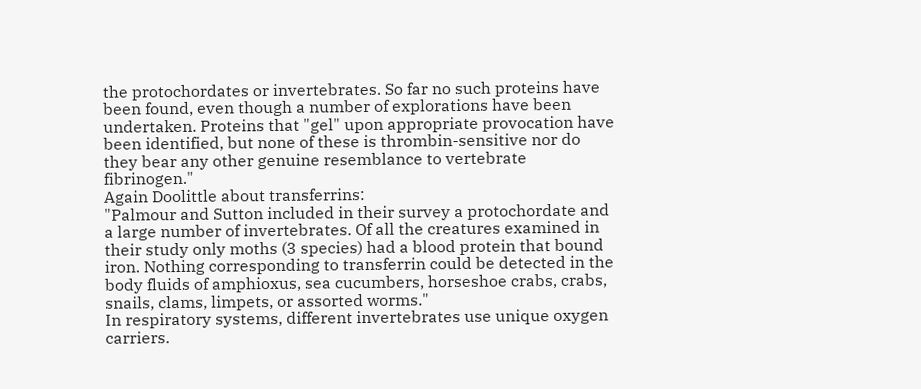the protochordates or invertebrates. So far no such proteins have been found, even though a number of explorations have been undertaken. Proteins that "gel" upon appropriate provocation have been identified, but none of these is thrombin-sensitive nor do they bear any other genuine resemblance to vertebrate fibrinogen."
Again Doolittle about transferrins:
"Palmour and Sutton included in their survey a protochordate and a large number of invertebrates. Of all the creatures examined in their study only moths (3 species) had a blood protein that bound iron. Nothing corresponding to transferrin could be detected in the body fluids of amphioxus, sea cucumbers, horseshoe crabs, crabs, snails, clams, limpets, or assorted worms."
In respiratory systems, different invertebrates use unique oxygen carriers.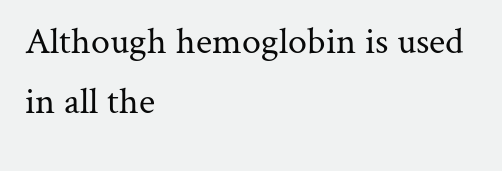Although hemoglobin is used in all the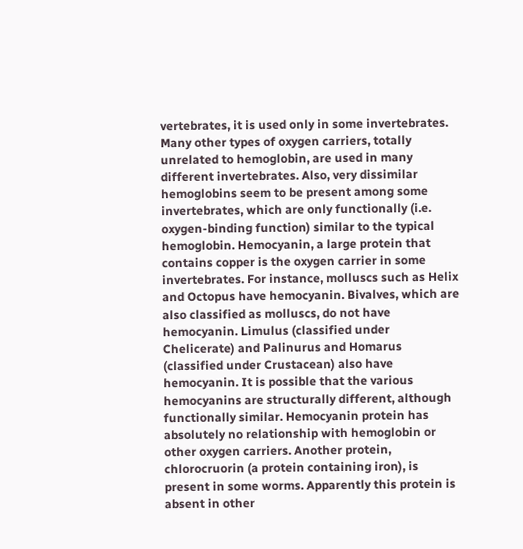vertebrates, it is used only in some invertebrates. Many other types of oxygen carriers, totally unrelated to hemoglobin, are used in many different invertebrates. Also, very dissimilar hemoglobins seem to be present among some invertebrates, which are only functionally (i.e. oxygen-binding function) similar to the typical hemoglobin. Hemocyanin, a large protein that contains copper is the oxygen carrier in some invertebrates. For instance, molluscs such as Helix and Octopus have hemocyanin. Bivalves, which are also classified as molluscs, do not have hemocyanin. Limulus (classified under Chelicerate) and Palinurus and Homarus (classified under Crustacean) also have hemocyanin. It is possible that the various hemocyanins are structurally different, although functionally similar. Hemocyanin protein has absolutely no relationship with hemoglobin or other oxygen carriers. Another protein, chlorocruorin (a protein containing iron), is present in some worms. Apparently this protein is absent in other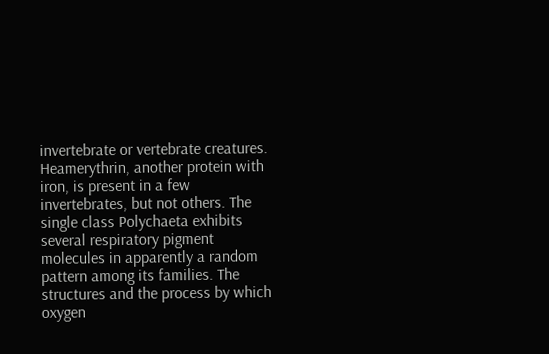invertebrate or vertebrate creatures. Heamerythrin, another protein with iron, is present in a few invertebrates, but not others. The single class Polychaeta exhibits several respiratory pigment molecules in apparently a random pattern among its families. The structures and the process by which oxygen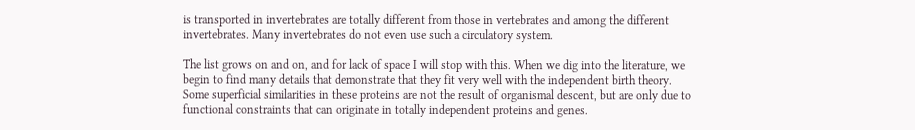is transported in invertebrates are totally different from those in vertebrates and among the different invertebrates. Many invertebrates do not even use such a circulatory system.

The list grows on and on, and for lack of space I will stop with this. When we dig into the literature, we begin to find many details that demonstrate that they fit very well with the independent birth theory. Some superficial similarities in these proteins are not the result of organismal descent, but are only due to functional constraints that can originate in totally independent proteins and genes.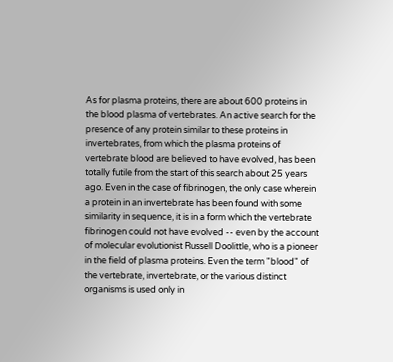As for plasma proteins, there are about 600 proteins in the blood plasma of vertebrates. An active search for the presence of any protein similar to these proteins in invertebrates, from which the plasma proteins of vertebrate blood are believed to have evolved, has been totally futile from the start of this search about 25 years ago. Even in the case of fibrinogen, the only case wherein a protein in an invertebrate has been found with some similarity in sequence, it is in a form which the vertebrate fibrinogen could not have evolved -- even by the account of molecular evolutionist Russell Doolittle, who is a pioneer in the field of plasma proteins. Even the term "blood" of the vertebrate, invertebrate, or the various distinct organisms is used only in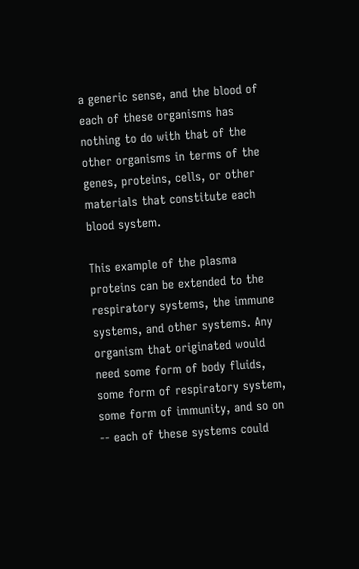a generic sense, and the blood of each of these organisms has nothing to do with that of the other organisms in terms of the genes, proteins, cells, or other materials that constitute each blood system.

This example of the plasma proteins can be extended to the respiratory systems, the immune systems, and other systems. Any organism that originated would need some form of body fluids, some form of respiratory system, some form of immunity, and so on -- each of these systems could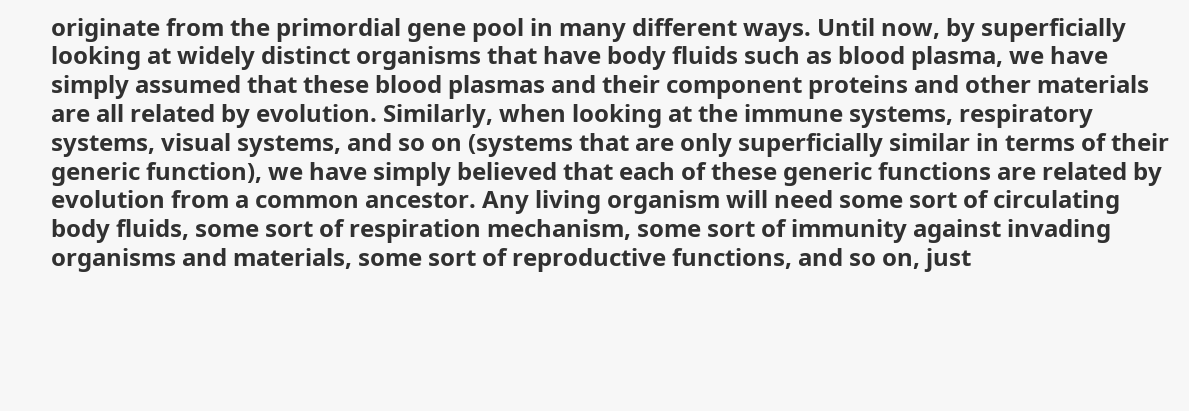originate from the primordial gene pool in many different ways. Until now, by superficially looking at widely distinct organisms that have body fluids such as blood plasma, we have simply assumed that these blood plasmas and their component proteins and other materials are all related by evolution. Similarly, when looking at the immune systems, respiratory systems, visual systems, and so on (systems that are only superficially similar in terms of their generic function), we have simply believed that each of these generic functions are related by evolution from a common ancestor. Any living organism will need some sort of circulating body fluids, some sort of respiration mechanism, some sort of immunity against invading organisms and materials, some sort of reproductive functions, and so on, just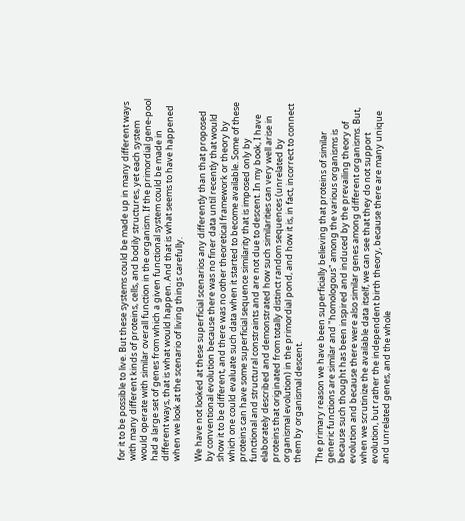for it to be possible to live. But these systems could be made up in many different ways with many different kinds of proteins, cells, and bodily structures, yet each system would operate with similar overall function in the organism. If the primordial gene-pool had a large set of genes from which a given functional system could be made in different ways, that is what would happen. And that is what seems to have happened when we look at the scenario of living things carefully.

We have not looked at these superficial scenarios any differently than that proposed by conventional evolution because there was no finer data until recently that would show it to be different, and there was no other theoretical framework or theory by which one could evaluate such data when it started to become available. Some of these proteins can have some superficial sequence similarity that is imposed only by functional and structural constraints and are not due to descent. In my book, I have elaborately described and demonstrated how such similarities can very well arise in proteins that originated from totally distinct random sequences (unrelated by organismal evolution) in the primordial pond, and how it is, in fact, incorrect to connect them by organismal descent.

The primary reason we have been superficially believing that proteins of similar generic functions are similar and "homologous" among the various organisms is because such thought has been inspired and induced by the prevailing theory of evolution and because there were also similar genes among different organisms. But, when we scrutinize the available data itself, we can see that they do not support evolution, but rather the independent birth theory, because there are many unique and unrelated genes, and the whole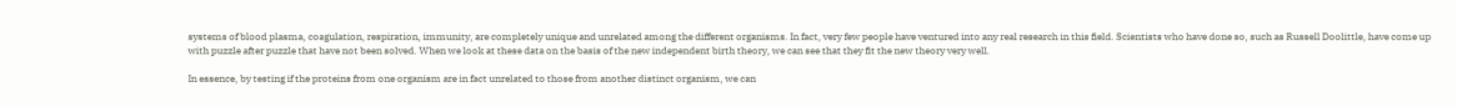systems of blood plasma, coagulation, respiration, immunity, are completely unique and unrelated among the different organisms. In fact, very few people have ventured into any real research in this field. Scientists who have done so, such as Russell Doolittle, have come up with puzzle after puzzle that have not been solved. When we look at these data on the basis of the new independent birth theory, we can see that they fit the new theory very well.

In essence, by testing if the proteins from one organism are in fact unrelated to those from another distinct organism, we can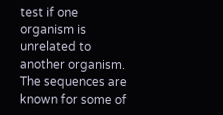test if one organism is unrelated to another organism. The sequences are known for some of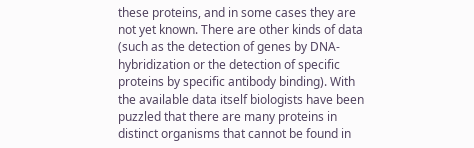these proteins, and in some cases they are not yet known. There are other kinds of data (such as the detection of genes by DNA-hybridization or the detection of specific proteins by specific antibody binding). With the available data itself biologists have been puzzled that there are many proteins in distinct organisms that cannot be found in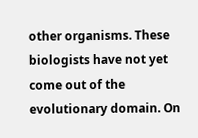other organisms. These biologists have not yet come out of the evolutionary domain. On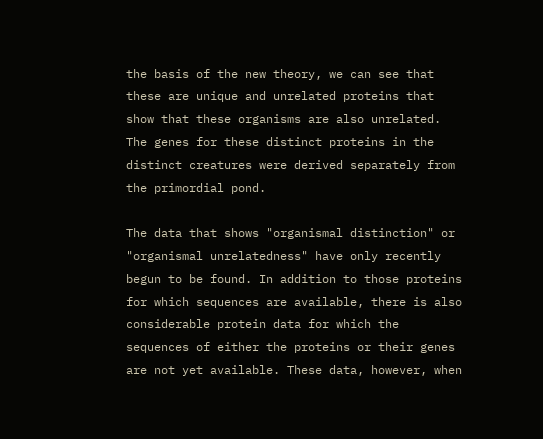the basis of the new theory, we can see that these are unique and unrelated proteins that show that these organisms are also unrelated. The genes for these distinct proteins in the distinct creatures were derived separately from the primordial pond.

The data that shows "organismal distinction" or "organismal unrelatedness" have only recently begun to be found. In addition to those proteins for which sequences are available, there is also considerable protein data for which the sequences of either the proteins or their genes are not yet available. These data, however, when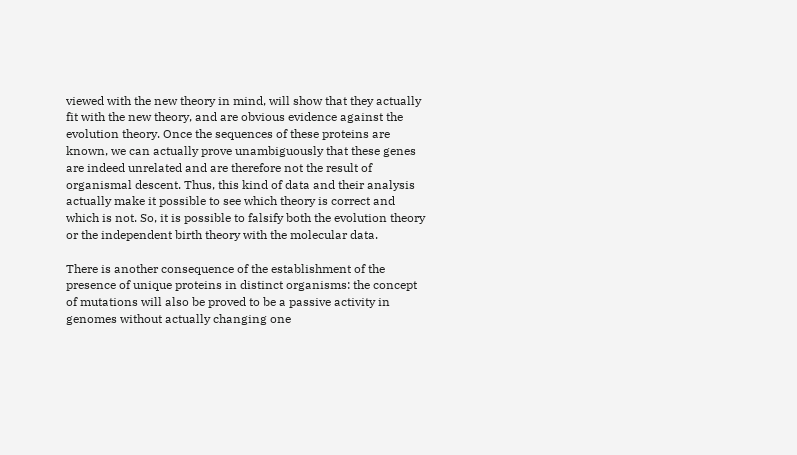viewed with the new theory in mind, will show that they actually fit with the new theory, and are obvious evidence against the evolution theory. Once the sequences of these proteins are known, we can actually prove unambiguously that these genes are indeed unrelated and are therefore not the result of organismal descent. Thus, this kind of data and their analysis actually make it possible to see which theory is correct and which is not. So, it is possible to falsify both the evolution theory or the independent birth theory with the molecular data.

There is another consequence of the establishment of the presence of unique proteins in distinct organisms: the concept of mutations will also be proved to be a passive activity in genomes without actually changing one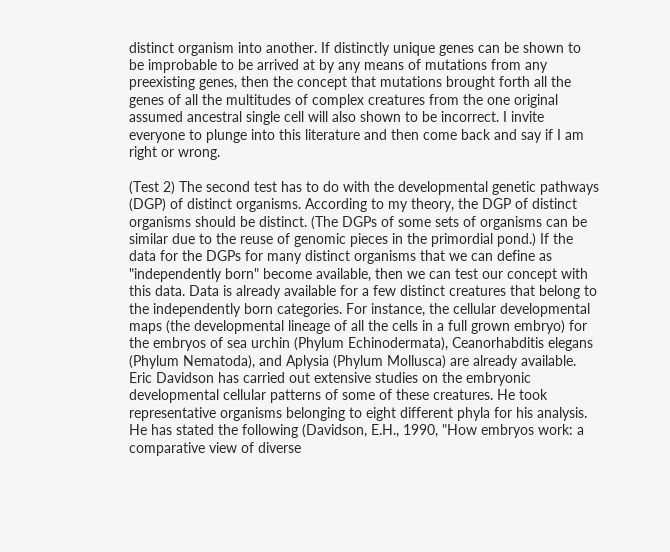distinct organism into another. If distinctly unique genes can be shown to be improbable to be arrived at by any means of mutations from any preexisting genes, then the concept that mutations brought forth all the genes of all the multitudes of complex creatures from the one original assumed ancestral single cell will also shown to be incorrect. I invite everyone to plunge into this literature and then come back and say if I am right or wrong.

(Test 2) The second test has to do with the developmental genetic pathways (DGP) of distinct organisms. According to my theory, the DGP of distinct organisms should be distinct. (The DGPs of some sets of organisms can be similar due to the reuse of genomic pieces in the primordial pond.) If the data for the DGPs for many distinct organisms that we can define as "independently born" become available, then we can test our concept with this data. Data is already available for a few distinct creatures that belong to the independently born categories. For instance, the cellular developmental maps (the developmental lineage of all the cells in a full grown embryo) for the embryos of sea urchin (Phylum Echinodermata), Ceanorhabditis elegans (Phylum Nematoda), and Aplysia (Phylum Mollusca) are already available. Eric Davidson has carried out extensive studies on the embryonic developmental cellular patterns of some of these creatures. He took representative organisms belonging to eight different phyla for his analysis. He has stated the following (Davidson, E.H., 1990, "How embryos work: a comparative view of diverse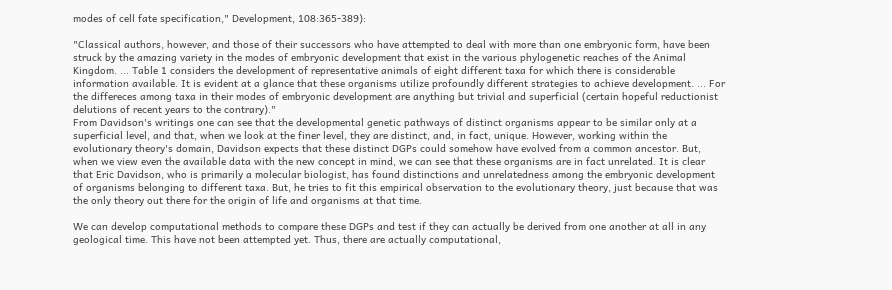modes of cell fate specification," Development, 108:365-389):

"Classical authors, however, and those of their successors who have attempted to deal with more than one embryonic form, have been struck by the amazing variety in the modes of embryonic development that exist in the various phylogenetic reaches of the Animal Kingdom. ... Table 1 considers the development of representative animals of eight different taxa for which there is considerable information available. It is evident at a glance that these organisms utilize profoundly different strategies to achieve development. ... For the differeces among taxa in their modes of embryonic development are anything but trivial and superficial (certain hopeful reductionist delutions of recent years to the contrary)."
From Davidson's writings one can see that the developmental genetic pathways of distinct organisms appear to be similar only at a superficial level, and that, when we look at the finer level, they are distinct, and, in fact, unique. However, working within the evolutionary theory's domain, Davidson expects that these distinct DGPs could somehow have evolved from a common ancestor. But, when we view even the available data with the new concept in mind, we can see that these organisms are in fact unrelated. It is clear that Eric Davidson, who is primarily a molecular biologist, has found distinctions and unrelatedness among the embryonic development of organisms belonging to different taxa. But, he tries to fit this empirical observation to the evolutionary theory, just because that was the only theory out there for the origin of life and organisms at that time.

We can develop computational methods to compare these DGPs and test if they can actually be derived from one another at all in any geological time. This have not been attempted yet. Thus, there are actually computational,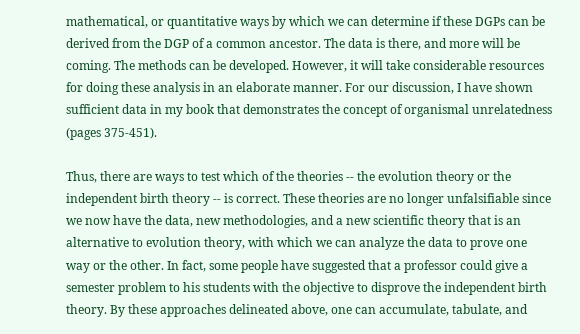mathematical, or quantitative ways by which we can determine if these DGPs can be derived from the DGP of a common ancestor. The data is there, and more will be coming. The methods can be developed. However, it will take considerable resources for doing these analysis in an elaborate manner. For our discussion, I have shown sufficient data in my book that demonstrates the concept of organismal unrelatedness (pages 375-451).

Thus, there are ways to test which of the theories -- the evolution theory or the independent birth theory -- is correct. These theories are no longer unfalsifiable since we now have the data, new methodologies, and a new scientific theory that is an alternative to evolution theory, with which we can analyze the data to prove one way or the other. In fact, some people have suggested that a professor could give a semester problem to his students with the objective to disprove the independent birth theory. By these approaches delineated above, one can accumulate, tabulate, and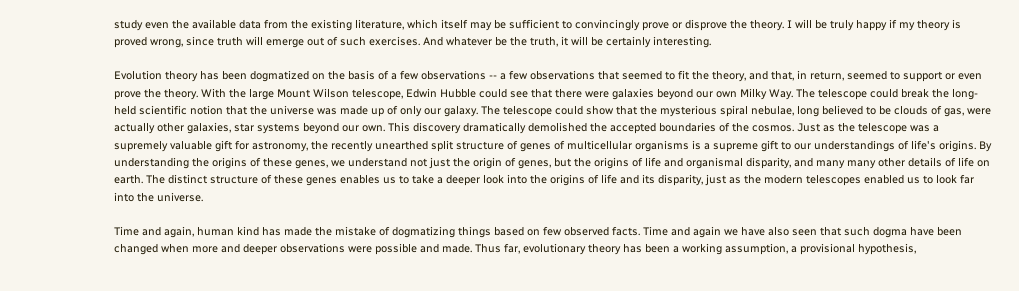study even the available data from the existing literature, which itself may be sufficient to convincingly prove or disprove the theory. I will be truly happy if my theory is proved wrong, since truth will emerge out of such exercises. And whatever be the truth, it will be certainly interesting.

Evolution theory has been dogmatized on the basis of a few observations -- a few observations that seemed to fit the theory, and that, in return, seemed to support or even prove the theory. With the large Mount Wilson telescope, Edwin Hubble could see that there were galaxies beyond our own Milky Way. The telescope could break the long-held scientific notion that the universe was made up of only our galaxy. The telescope could show that the mysterious spiral nebulae, long believed to be clouds of gas, were actually other galaxies, star systems beyond our own. This discovery dramatically demolished the accepted boundaries of the cosmos. Just as the telescope was a supremely valuable gift for astronomy, the recently unearthed split structure of genes of multicellular organisms is a supreme gift to our understandings of life's origins. By understanding the origins of these genes, we understand not just the origin of genes, but the origins of life and organismal disparity, and many many other details of life on earth. The distinct structure of these genes enables us to take a deeper look into the origins of life and its disparity, just as the modern telescopes enabled us to look far into the universe.

Time and again, human kind has made the mistake of dogmatizing things based on few observed facts. Time and again we have also seen that such dogma have been changed when more and deeper observations were possible and made. Thus far, evolutionary theory has been a working assumption, a provisional hypothesis,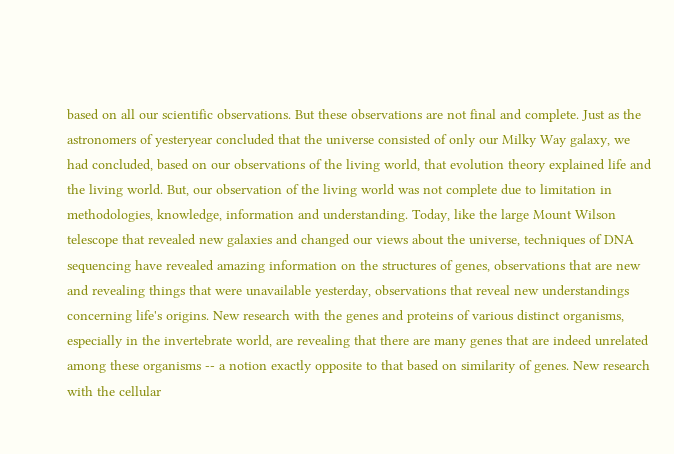based on all our scientific observations. But these observations are not final and complete. Just as the astronomers of yesteryear concluded that the universe consisted of only our Milky Way galaxy, we had concluded, based on our observations of the living world, that evolution theory explained life and the living world. But, our observation of the living world was not complete due to limitation in methodologies, knowledge, information and understanding. Today, like the large Mount Wilson telescope that revealed new galaxies and changed our views about the universe, techniques of DNA sequencing have revealed amazing information on the structures of genes, observations that are new and revealing things that were unavailable yesterday, observations that reveal new understandings concerning life's origins. New research with the genes and proteins of various distinct organisms, especially in the invertebrate world, are revealing that there are many genes that are indeed unrelated among these organisms -- a notion exactly opposite to that based on similarity of genes. New research with the cellular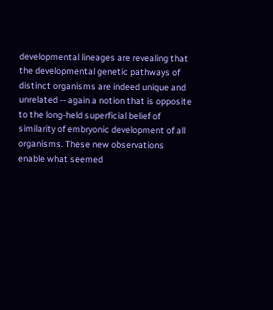developmental lineages are revealing that the developmental genetic pathways of distinct organisms are indeed unique and unrelated -- again a notion that is opposite to the long-held superficial belief of similarity of embryonic development of all organisms. These new observations enable what seemed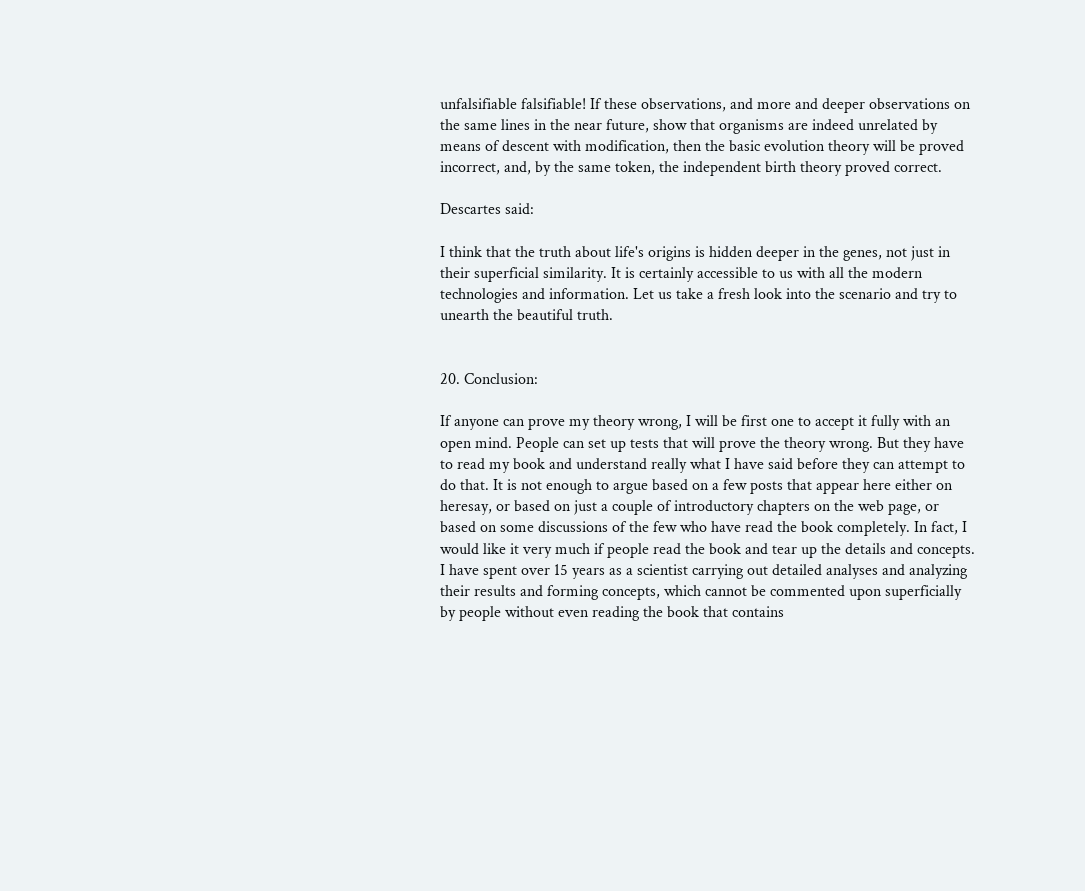unfalsifiable falsifiable! If these observations, and more and deeper observations on the same lines in the near future, show that organisms are indeed unrelated by means of descent with modification, then the basic evolution theory will be proved incorrect, and, by the same token, the independent birth theory proved correct.

Descartes said:

I think that the truth about life's origins is hidden deeper in the genes, not just in their superficial similarity. It is certainly accessible to us with all the modern technologies and information. Let us take a fresh look into the scenario and try to unearth the beautiful truth.


20. Conclusion:

If anyone can prove my theory wrong, I will be first one to accept it fully with an open mind. People can set up tests that will prove the theory wrong. But they have to read my book and understand really what I have said before they can attempt to do that. It is not enough to argue based on a few posts that appear here either on heresay, or based on just a couple of introductory chapters on the web page, or based on some discussions of the few who have read the book completely. In fact, I would like it very much if people read the book and tear up the details and concepts. I have spent over 15 years as a scientist carrying out detailed analyses and analyzing their results and forming concepts, which cannot be commented upon superficially by people without even reading the book that contains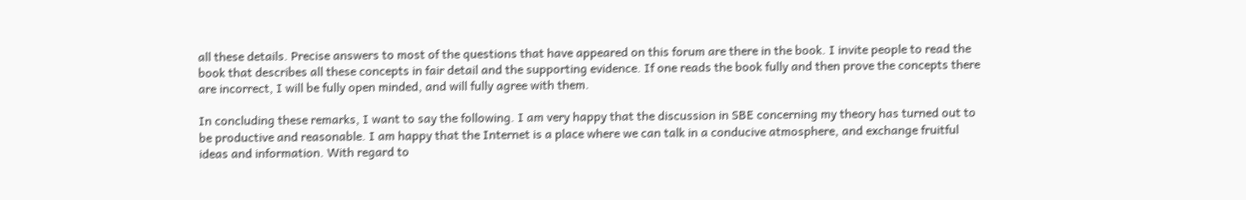all these details. Precise answers to most of the questions that have appeared on this forum are there in the book. I invite people to read the book that describes all these concepts in fair detail and the supporting evidence. If one reads the book fully and then prove the concepts there are incorrect, I will be fully open minded, and will fully agree with them.

In concluding these remarks, I want to say the following. I am very happy that the discussion in SBE concerning my theory has turned out to be productive and reasonable. I am happy that the Internet is a place where we can talk in a conducive atmosphere, and exchange fruitful ideas and information. With regard to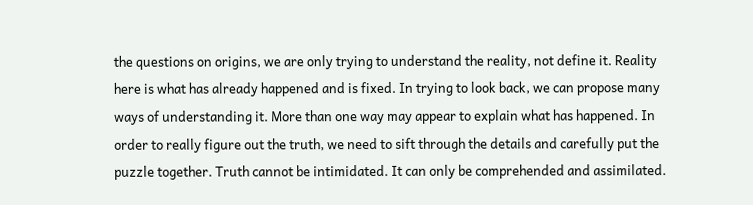the questions on origins, we are only trying to understand the reality, not define it. Reality here is what has already happened and is fixed. In trying to look back, we can propose many ways of understanding it. More than one way may appear to explain what has happened. In order to really figure out the truth, we need to sift through the details and carefully put the puzzle together. Truth cannot be intimidated. It can only be comprehended and assimilated.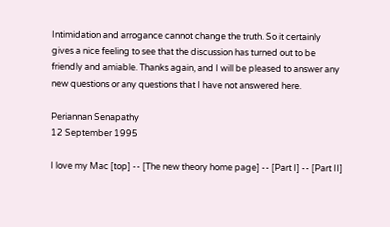Intimidation and arrogance cannot change the truth. So it certainly gives a nice feeling to see that the discussion has turned out to be friendly and amiable. Thanks again, and I will be pleased to answer any new questions or any questions that I have not answered here.

Periannan Senapathy
12 September 1995

I love my Mac [top] -- [The new theory home page] -- [Part I] -- [Part II]